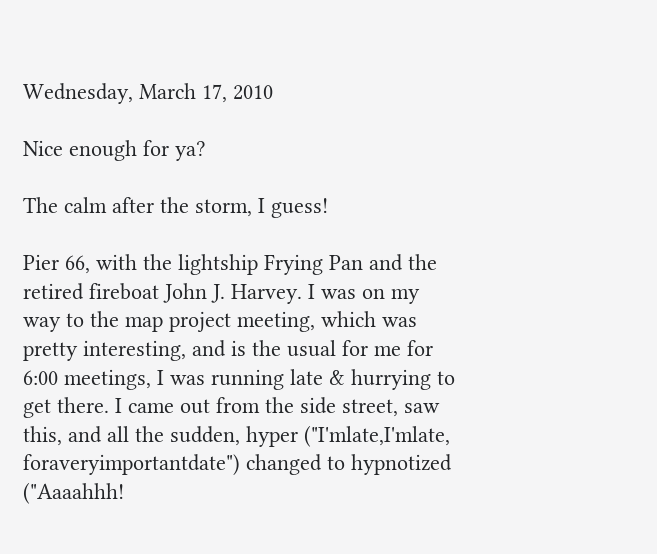Wednesday, March 17, 2010

Nice enough for ya?

The calm after the storm, I guess!

Pier 66, with the lightship Frying Pan and the retired fireboat John J. Harvey. I was on my way to the map project meeting, which was pretty interesting, and is the usual for me for 6:00 meetings, I was running late & hurrying to get there. I came out from the side street, saw this, and all the sudden, hyper ("I'mlate,I'mlate, foraveryimportantdate") changed to hypnotized ("Aaaahhh!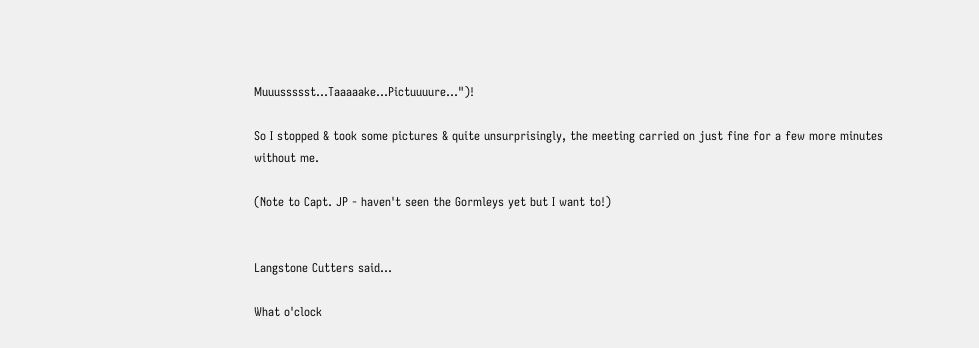Muuussssst...Taaaaake...Pictuuuure...")!

So I stopped & took some pictures & quite unsurprisingly, the meeting carried on just fine for a few more minutes without me.

(Note to Capt. JP - haven't seen the Gormleys yet but I want to!)


Langstone Cutters said...

What o'clock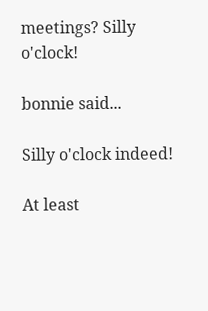meetings? Silly o'clock!

bonnie said...

Silly o'clock indeed!

At least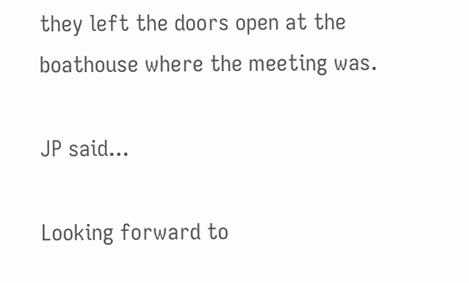they left the doors open at the boathouse where the meeting was.

JP said...

Looking forward to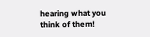hearing what you think of them!